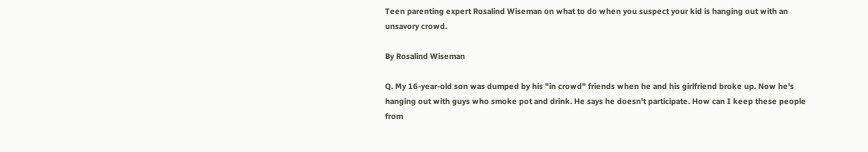Teen parenting expert Rosalind Wiseman on what to do when you suspect your kid is hanging out with an unsavory crowd.

By Rosalind Wiseman

Q. My 16-year-old son was dumped by his "in crowd" friends when he and his girlfriend broke up. Now he's hanging out with guys who smoke pot and drink. He says he doesn't participate. How can I keep these people from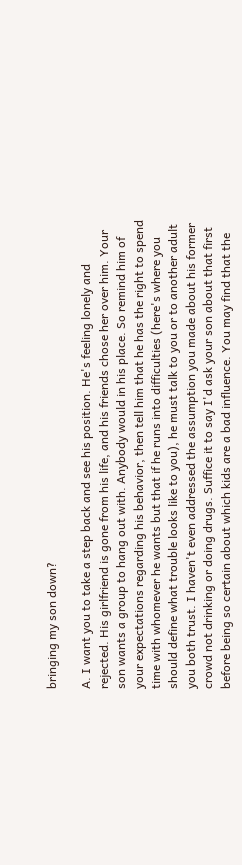bringing my son down?

A. I want you to take a step back and see his position. He's feeling lonely and rejected. His girlfriend is gone from his life, and his friends chose her over him. Your son wants a group to hang out with. Anybody would in his place. So remind him of your expectations regarding his behavior, then tell him that he has the right to spend time with whomever he wants but that if he runs into difficulties (here's where you should define what trouble looks like to you), he must talk to you or to another adult you both trust. I haven't even addressed the assumption you made about his former crowd not drinking or doing drugs. Suffice it to say I'd ask your son about that first before being so certain about which kids are a bad influence. You may find that the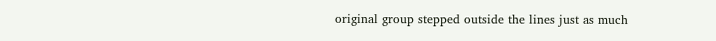original group stepped outside the lines just as much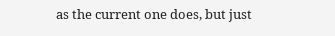as the current one does, but just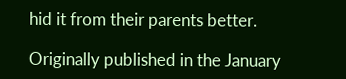hid it from their parents better.

Originally published in the January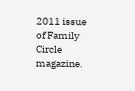2011 issue of Family Circle magazine.